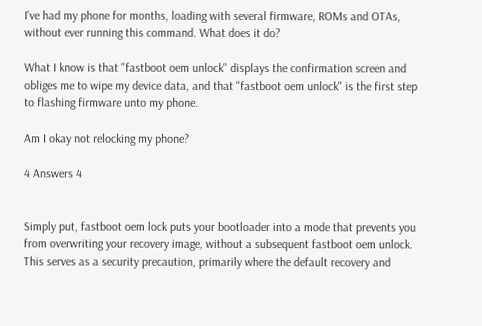I've had my phone for months, loading with several firmware, ROMs and OTAs, without ever running this command. What does it do?

What I know is that "fastboot oem unlock" displays the confirmation screen and obliges me to wipe my device data, and that "fastboot oem unlock" is the first step to flashing firmware unto my phone.

Am I okay not relocking my phone?

4 Answers 4


Simply put, fastboot oem lock puts your bootloader into a mode that prevents you from overwriting your recovery image, without a subsequent fastboot oem unlock. This serves as a security precaution, primarily where the default recovery and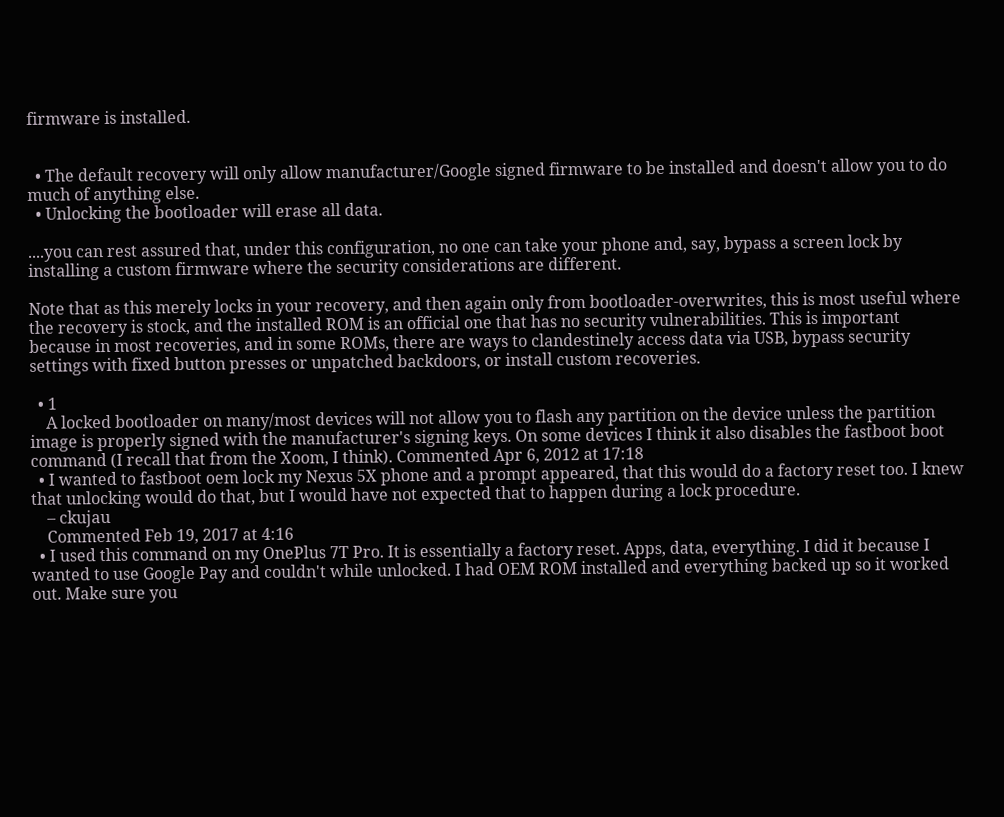firmware is installed.


  • The default recovery will only allow manufacturer/Google signed firmware to be installed and doesn't allow you to do much of anything else.
  • Unlocking the bootloader will erase all data.

....you can rest assured that, under this configuration, no one can take your phone and, say, bypass a screen lock by installing a custom firmware where the security considerations are different.

Note that as this merely locks in your recovery, and then again only from bootloader-overwrites, this is most useful where the recovery is stock, and the installed ROM is an official one that has no security vulnerabilities. This is important because in most recoveries, and in some ROMs, there are ways to clandestinely access data via USB, bypass security settings with fixed button presses or unpatched backdoors, or install custom recoveries.

  • 1
    A locked bootloader on many/most devices will not allow you to flash any partition on the device unless the partition image is properly signed with the manufacturer's signing keys. On some devices I think it also disables the fastboot boot command (I recall that from the Xoom, I think). Commented Apr 6, 2012 at 17:18
  • I wanted to fastboot oem lock my Nexus 5X phone and a prompt appeared, that this would do a factory reset too. I knew that unlocking would do that, but I would have not expected that to happen during a lock procedure.
    – ckujau
    Commented Feb 19, 2017 at 4:16
  • I used this command on my OnePlus 7T Pro. It is essentially a factory reset. Apps, data, everything. I did it because I wanted to use Google Pay and couldn't while unlocked. I had OEM ROM installed and everything backed up so it worked out. Make sure you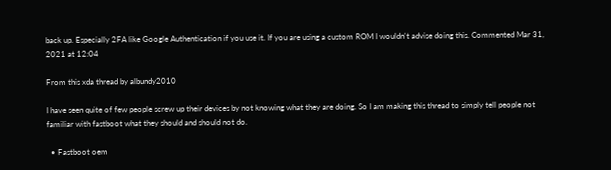back up. Especially 2FA like Google Authentication if you use it. If you are using a custom ROM I wouldn't advise doing this. Commented Mar 31, 2021 at 12:04

From this xda thread by albundy2010

I have seen quite of few people screw up their devices by not knowing what they are doing. So I am making this thread to simply tell people not familiar with fastboot what they should and should not do.

  • Fastboot oem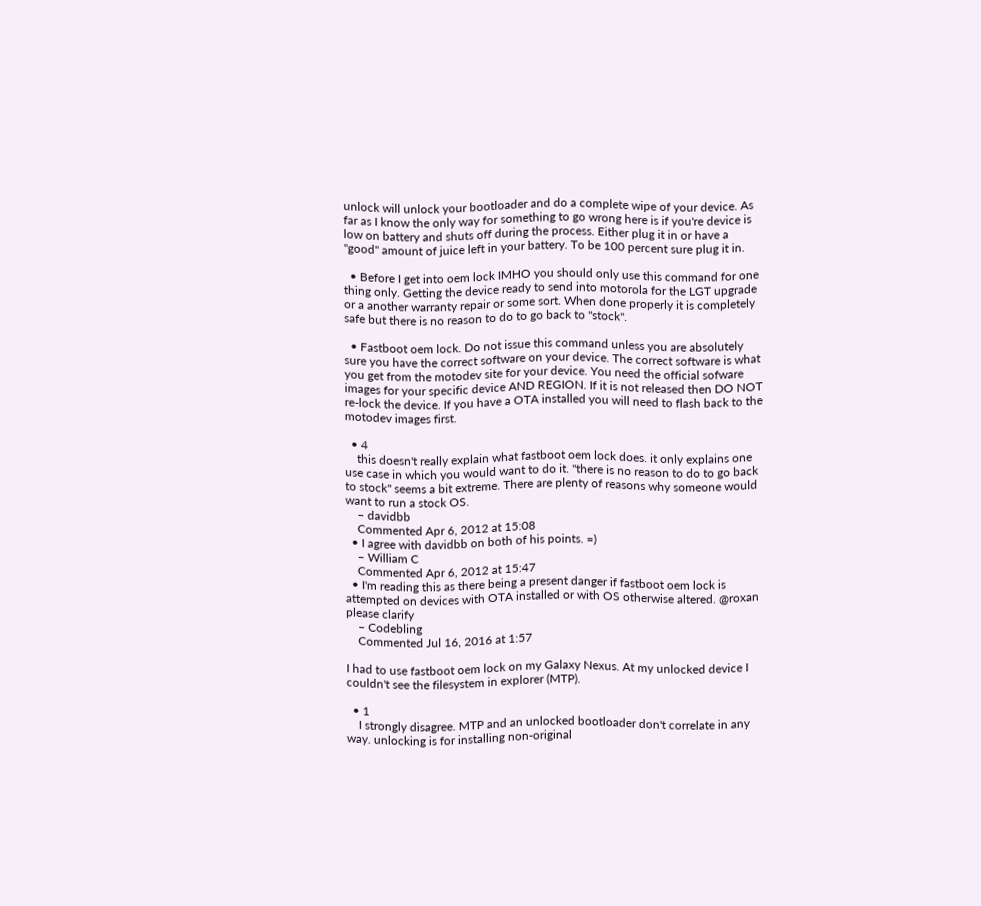unlock will unlock your bootloader and do a complete wipe of your device. As far as I know the only way for something to go wrong here is if you're device is low on battery and shuts off during the process. Either plug it in or have a "good" amount of juice left in your battery. To be 100 percent sure plug it in.

  • Before I get into oem lock IMHO you should only use this command for one thing only. Getting the device ready to send into motorola for the LGT upgrade or a another warranty repair or some sort. When done properly it is completely safe but there is no reason to do to go back to "stock".

  • Fastboot oem lock. Do not issue this command unless you are absolutely sure you have the correct software on your device. The correct software is what you get from the motodev site for your device. You need the official sofware images for your specific device AND REGION. If it is not released then DO NOT re-lock the device. If you have a OTA installed you will need to flash back to the motodev images first.

  • 4
    this doesn't really explain what fastboot oem lock does. it only explains one use case in which you would want to do it. "there is no reason to do to go back to stock" seems a bit extreme. There are plenty of reasons why someone would want to run a stock OS.
    – davidbb
    Commented Apr 6, 2012 at 15:08
  • I agree with davidbb on both of his points. =)
    – William C
    Commented Apr 6, 2012 at 15:47
  • I'm reading this as there being a present danger if fastboot oem lock is attempted on devices with OTA installed or with OS otherwise altered. @roxan please clarify
    – Codebling
    Commented Jul 16, 2016 at 1:57

I had to use fastboot oem lock on my Galaxy Nexus. At my unlocked device I couldn't see the filesystem in explorer (MTP).

  • 1
    I strongly disagree. MTP and an unlocked bootloader don't correlate in any way. unlocking is for installing non-original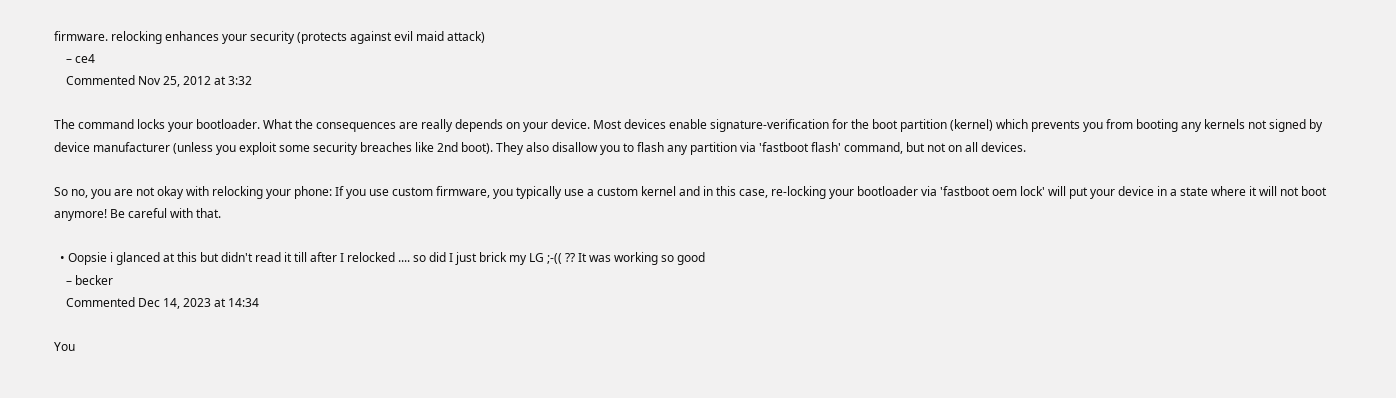firmware. relocking enhances your security (protects against evil maid attack)
    – ce4
    Commented Nov 25, 2012 at 3:32

The command locks your bootloader. What the consequences are really depends on your device. Most devices enable signature-verification for the boot partition (kernel) which prevents you from booting any kernels not signed by device manufacturer (unless you exploit some security breaches like 2nd boot). They also disallow you to flash any partition via 'fastboot flash' command, but not on all devices.

So no, you are not okay with relocking your phone: If you use custom firmware, you typically use a custom kernel and in this case, re-locking your bootloader via 'fastboot oem lock' will put your device in a state where it will not boot anymore! Be careful with that.

  • Oopsie i glanced at this but didn't read it till after I relocked .... so did I just brick my LG ;-(( ?? It was working so good
    – becker
    Commented Dec 14, 2023 at 14:34

You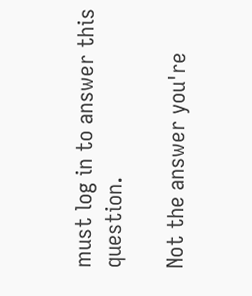must log in to answer this question.

Not the answer you're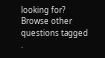looking for? Browse other questions tagged .